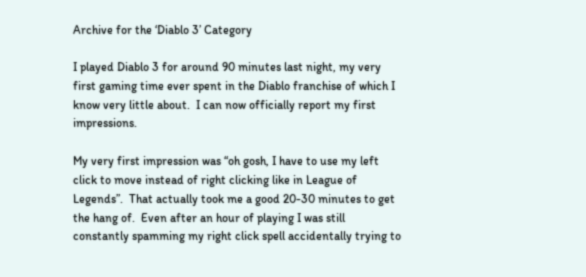Archive for the ‘Diablo 3’ Category

I played Diablo 3 for around 90 minutes last night, my very first gaming time ever spent in the Diablo franchise of which I know very little about.  I can now officially report my first impressions.

My very first impression was “oh gosh, I have to use my left click to move instead of right clicking like in League of Legends”.  That actually took me a good 20-30 minutes to get the hang of.  Even after an hour of playing I was still constantly spamming my right click spell accidentally trying to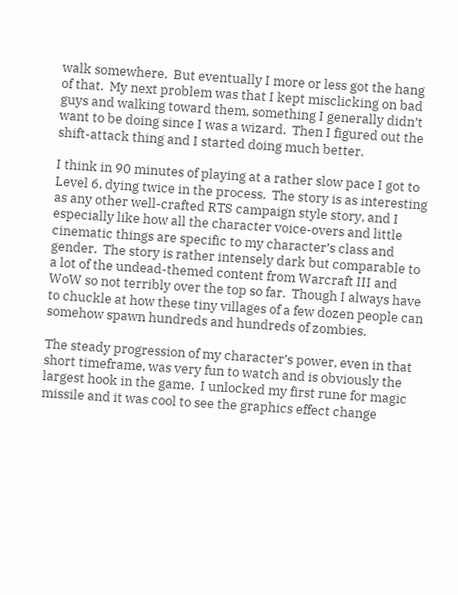walk somewhere.  But eventually I more or less got the hang of that.  My next problem was that I kept misclicking on bad guys and walking toward them, something I generally didn’t want to be doing since I was a wizard.  Then I figured out the shift-attack thing and I started doing much better.

I think in 90 minutes of playing at a rather slow pace I got to Level 6, dying twice in the process.  The story is as interesting as any other well-crafted RTS campaign style story, and I especially like how all the character voice-overs and little cinematic things are specific to my character’s class and gender.  The story is rather intensely dark but comparable to a lot of the undead-themed content from Warcraft III and WoW so not terribly over the top so far.  Though I always have to chuckle at how these tiny villages of a few dozen people can somehow spawn hundreds and hundreds of zombies.

The steady progression of my character’s power, even in that short timeframe, was very fun to watch and is obviously the largest hook in the game.  I unlocked my first rune for magic missile and it was cool to see the graphics effect change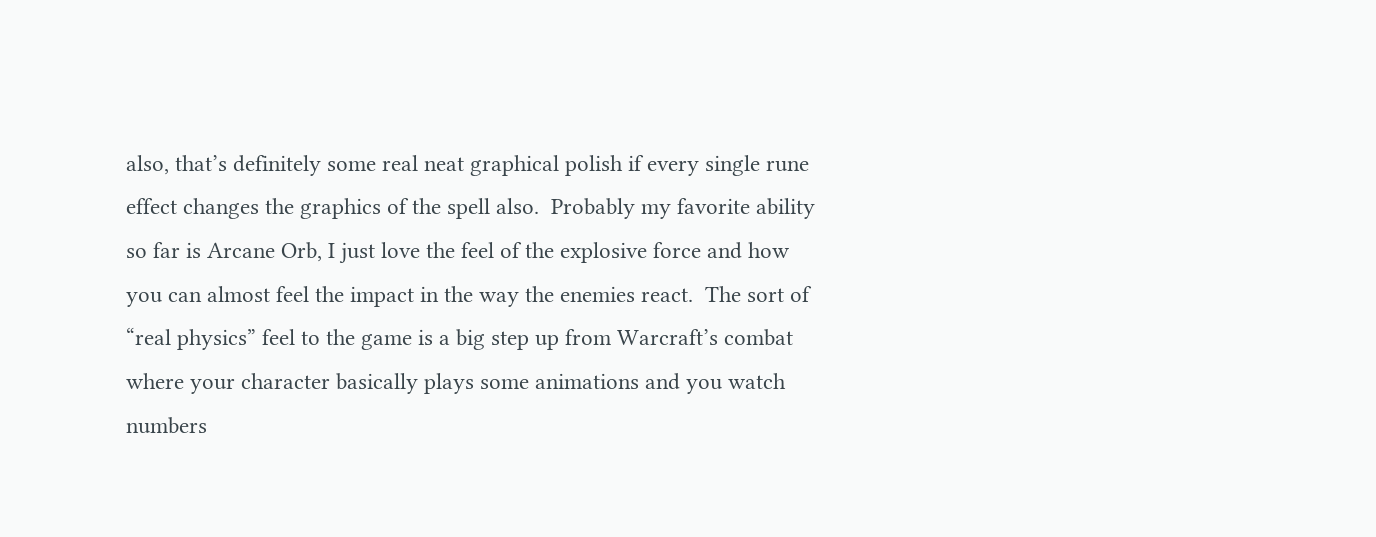also, that’s definitely some real neat graphical polish if every single rune effect changes the graphics of the spell also.  Probably my favorite ability so far is Arcane Orb, I just love the feel of the explosive force and how you can almost feel the impact in the way the enemies react.  The sort of “real physics” feel to the game is a big step up from Warcraft’s combat where your character basically plays some animations and you watch numbers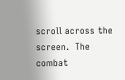scroll across the screen.  The combat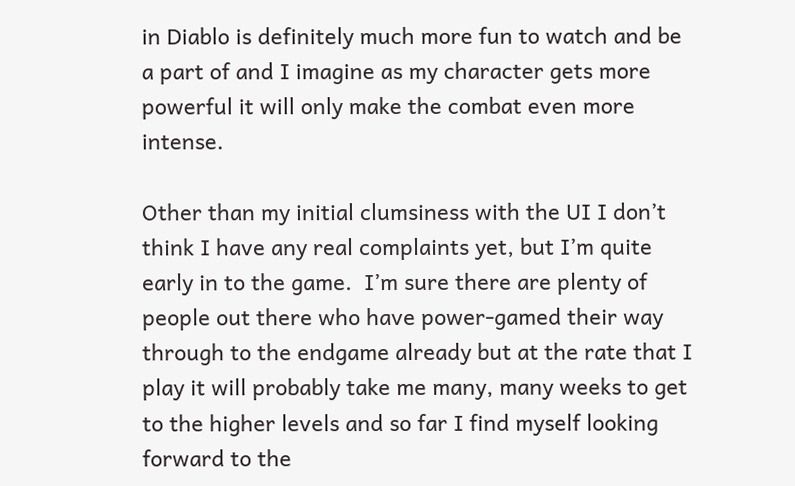in Diablo is definitely much more fun to watch and be a part of and I imagine as my character gets more powerful it will only make the combat even more intense.

Other than my initial clumsiness with the UI I don’t think I have any real complaints yet, but I’m quite early in to the game.  I’m sure there are plenty of people out there who have power-gamed their way through to the endgame already but at the rate that I play it will probably take me many, many weeks to get to the higher levels and so far I find myself looking forward to the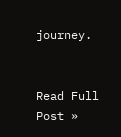journey.


Read Full Post »